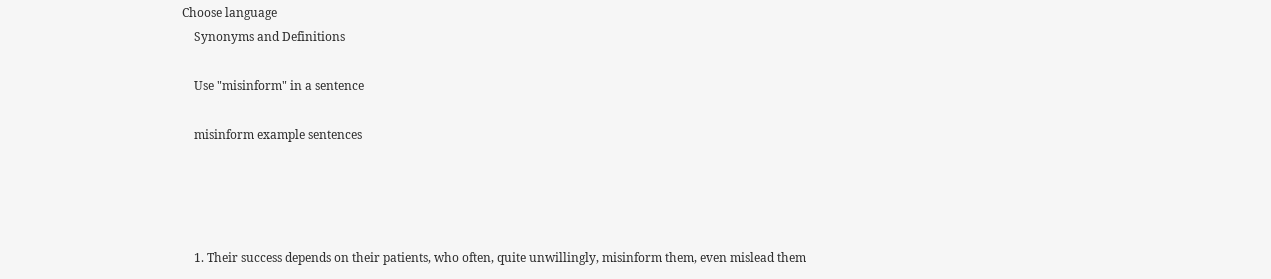Choose language
    Synonyms and Definitions

    Use "misinform" in a sentence

    misinform example sentences




    1. Their success depends on their patients, who often, quite unwillingly, misinform them, even mislead them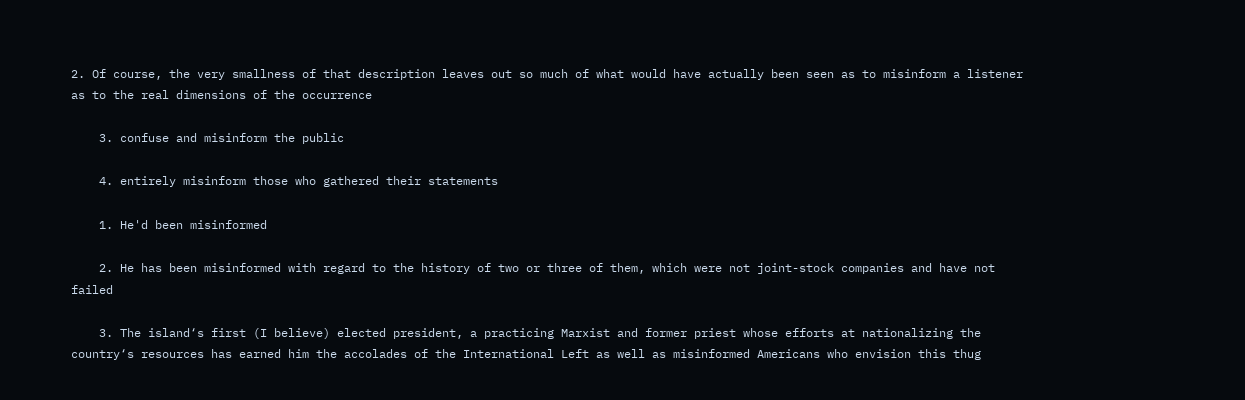2. Of course, the very smallness of that description leaves out so much of what would have actually been seen as to misinform a listener as to the real dimensions of the occurrence

    3. confuse and misinform the public

    4. entirely misinform those who gathered their statements

    1. He'd been misinformed

    2. He has been misinformed with regard to the history of two or three of them, which were not joint-stock companies and have not failed

    3. The island‘s first (I believe) elected president, a practicing Marxist and former priest whose efforts at nationalizing the country‘s resources has earned him the accolades of the International Left as well as misinformed Americans who envision this thug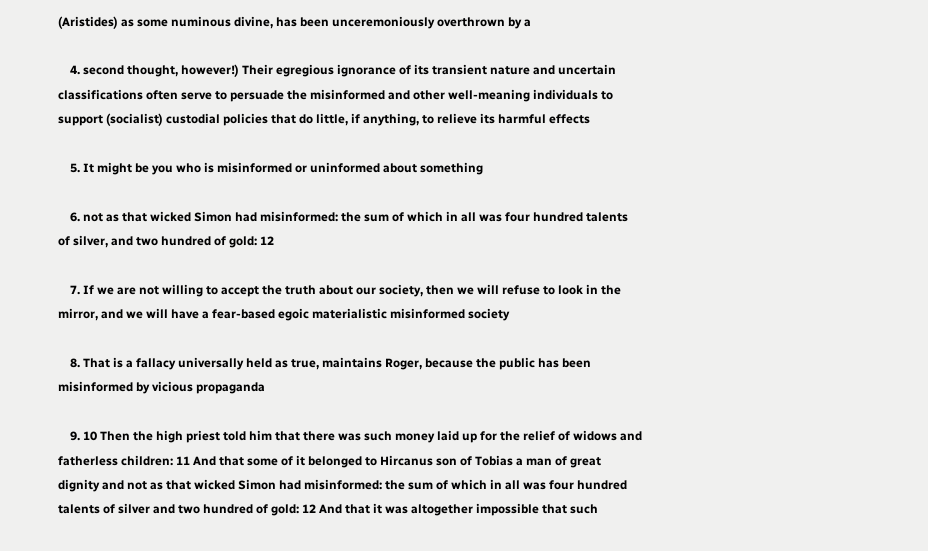(Aristides) as some numinous divine, has been unceremoniously overthrown by a

    4. second thought, however!) Their egregious ignorance of its transient nature and uncertain classifications often serve to persuade the misinformed and other well-meaning individuals to support (socialist) custodial policies that do little, if anything, to relieve its harmful effects

    5. It might be you who is misinformed or uninformed about something

    6. not as that wicked Simon had misinformed: the sum of which in all was four hundred talents of silver, and two hundred of gold: 12

    7. If we are not willing to accept the truth about our society, then we will refuse to look in the mirror, and we will have a fear-based egoic materialistic misinformed society

    8. That is a fallacy universally held as true, maintains Roger, because the public has been misinformed by vicious propaganda

    9. 10 Then the high priest told him that there was such money laid up for the relief of widows and fatherless children: 11 And that some of it belonged to Hircanus son of Tobias a man of great dignity and not as that wicked Simon had misinformed: the sum of which in all was four hundred talents of silver and two hundred of gold: 12 And that it was altogether impossible that such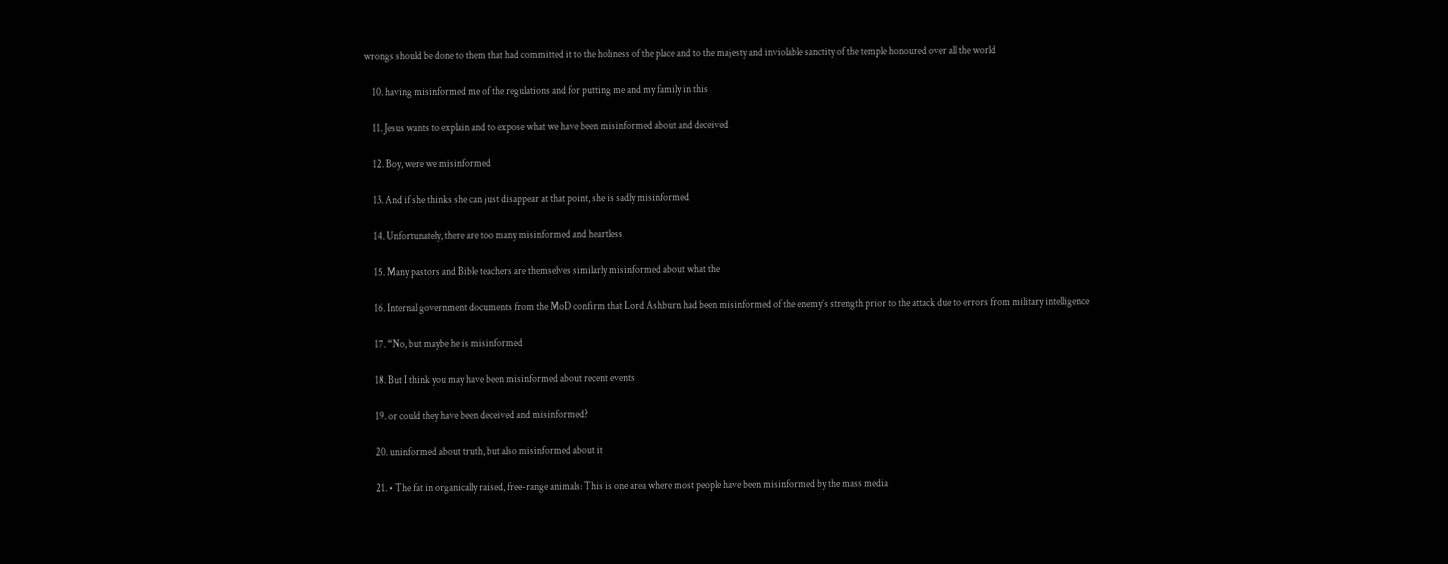wrongs should be done to them that had committed it to the holiness of the place and to the majesty and inviolable sanctity of the temple honoured over all the world

    10. having misinformed me of the regulations and for putting me and my family in this

    11. Jesus wants to explain and to expose what we have been misinformed about and deceived

    12. Boy, were we misinformed

    13. And if she thinks she can just disappear at that point, she is sadly misinformed

    14. Unfortunately, there are too many misinformed and heartless

    15. Many pastors and Bible teachers are themselves similarly misinformed about what the

    16. Internal government documents from the MoD confirm that Lord Ashburn had been misinformed of the enemy’s strength prior to the attack due to errors from military intelligence

    17. “No, but maybe he is misinformed

    18. But I think you may have been misinformed about recent events

    19. or could they have been deceived and misinformed?

    20. uninformed about truth, but also misinformed about it

    21. • The fat in organically raised, free-range animals: This is one area where most people have been misinformed by the mass media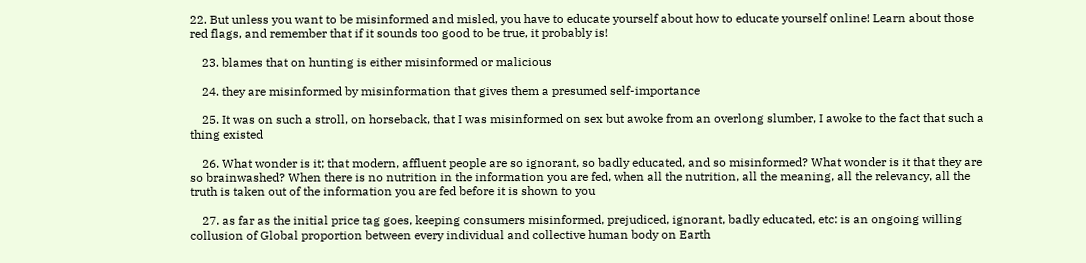22. But unless you want to be misinformed and misled, you have to educate yourself about how to educate yourself online! Learn about those red flags, and remember that if it sounds too good to be true, it probably is!

    23. blames that on hunting is either misinformed or malicious

    24. they are misinformed by misinformation that gives them a presumed self-importance

    25. It was on such a stroll, on horseback, that I was misinformed on sex but awoke from an overlong slumber, I awoke to the fact that such a thing existed

    26. What wonder is it; that modern, affluent people are so ignorant, so badly educated, and so misinformed? What wonder is it that they are so brainwashed? When there is no nutrition in the information you are fed, when all the nutrition, all the meaning, all the relevancy, all the truth is taken out of the information you are fed before it is shown to you

    27. as far as the initial price tag goes, keeping consumers misinformed, prejudiced, ignorant, badly educated, etc: is an ongoing willing collusion of Global proportion between every individual and collective human body on Earth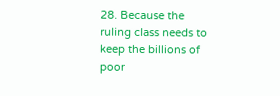28. Because the ruling class needs to keep the billions of poor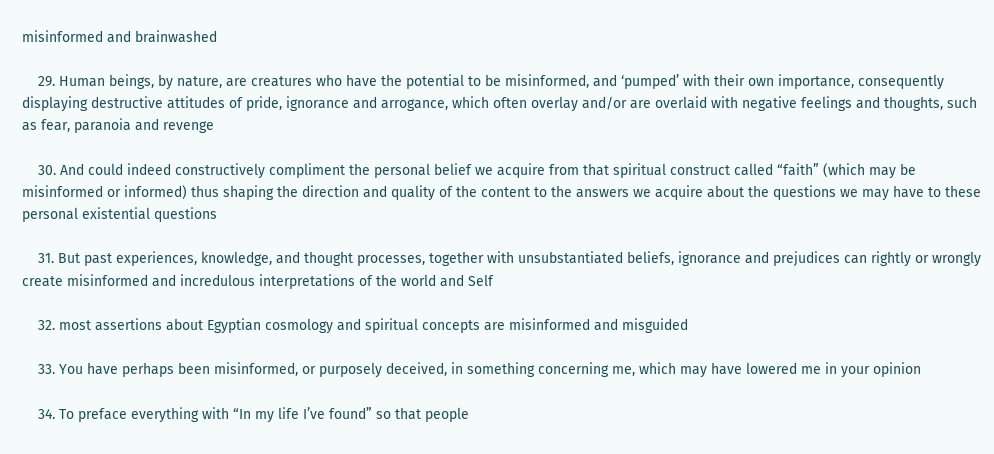misinformed and brainwashed

    29. Human beings, by nature, are creatures who have the potential to be misinformed, and ‘pumped’ with their own importance, consequently displaying destructive attitudes of pride, ignorance and arrogance, which often overlay and/or are overlaid with negative feelings and thoughts, such as fear, paranoia and revenge

    30. And could indeed constructively compliment the personal belief we acquire from that spiritual construct called “faith” (which may be misinformed or informed) thus shaping the direction and quality of the content to the answers we acquire about the questions we may have to these personal existential questions

    31. But past experiences, knowledge, and thought processes, together with unsubstantiated beliefs, ignorance and prejudices can rightly or wrongly create misinformed and incredulous interpretations of the world and Self

    32. most assertions about Egyptian cosmology and spiritual concepts are misinformed and misguided

    33. You have perhaps been misinformed, or purposely deceived, in something concerning me, which may have lowered me in your opinion

    34. To preface everything with “In my life I’ve found” so that people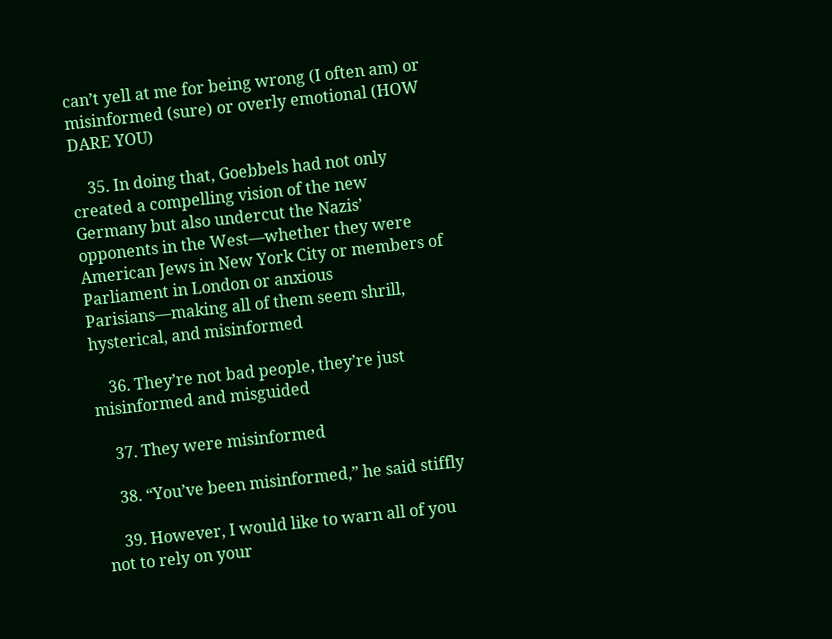can’t yell at me for being wrong (I often am) or misinformed (sure) or overly emotional (HOW DARE YOU)

    35. In doing that, Goebbels had not only created a compelling vision of the new Germany but also undercut the Nazis’ opponents in the West—whether they were American Jews in New York City or members of Parliament in London or anxious Parisians—making all of them seem shrill, hysterical, and misinformed

    36. They’re not bad people, they’re just misinformed and misguided

    37. They were misinformed

    38. “You’ve been misinformed,” he said stiffly

    39. However, I would like to warn all of you not to rely on your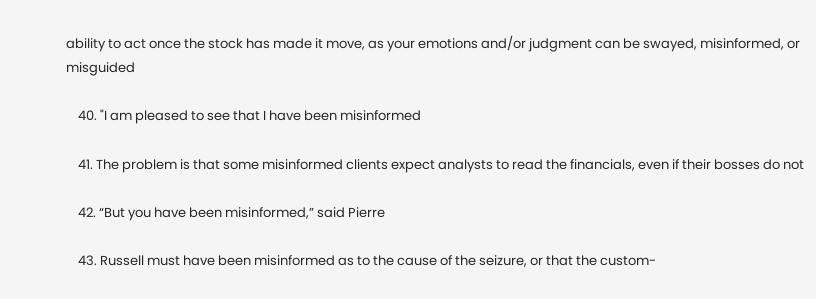ability to act once the stock has made it move, as your emotions and/or judgment can be swayed, misinformed, or misguided

    40. "I am pleased to see that I have been misinformed

    41. The problem is that some misinformed clients expect analysts to read the financials, even if their bosses do not

    42. “But you have been misinformed,” said Pierre

    43. Russell must have been misinformed as to the cause of the seizure, or that the custom-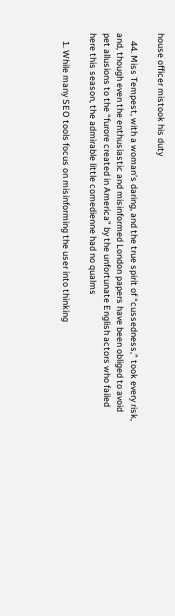house officer mistook his duty

    44. Miss Tempest, with a woman’s daring, and the true spirit of “cussedness,” took every risk, and, though even the enthusiastic and misinformed London papers have been obliged to avoid pet allusions to the “furore created in America” by the unfortunate English actors who failed here this season, the admirable little comedienne had no qualms

    1. While many SEO tools focus on misinforming the user into thinking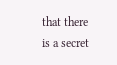that there is a secret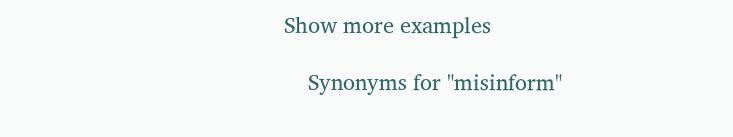Show more examples

    Synonyms for "misinform"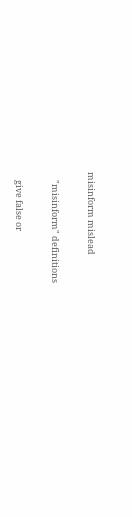misinform mislead

    "misinform" definitions

    give false or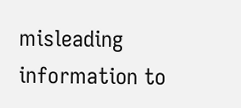misleading information to